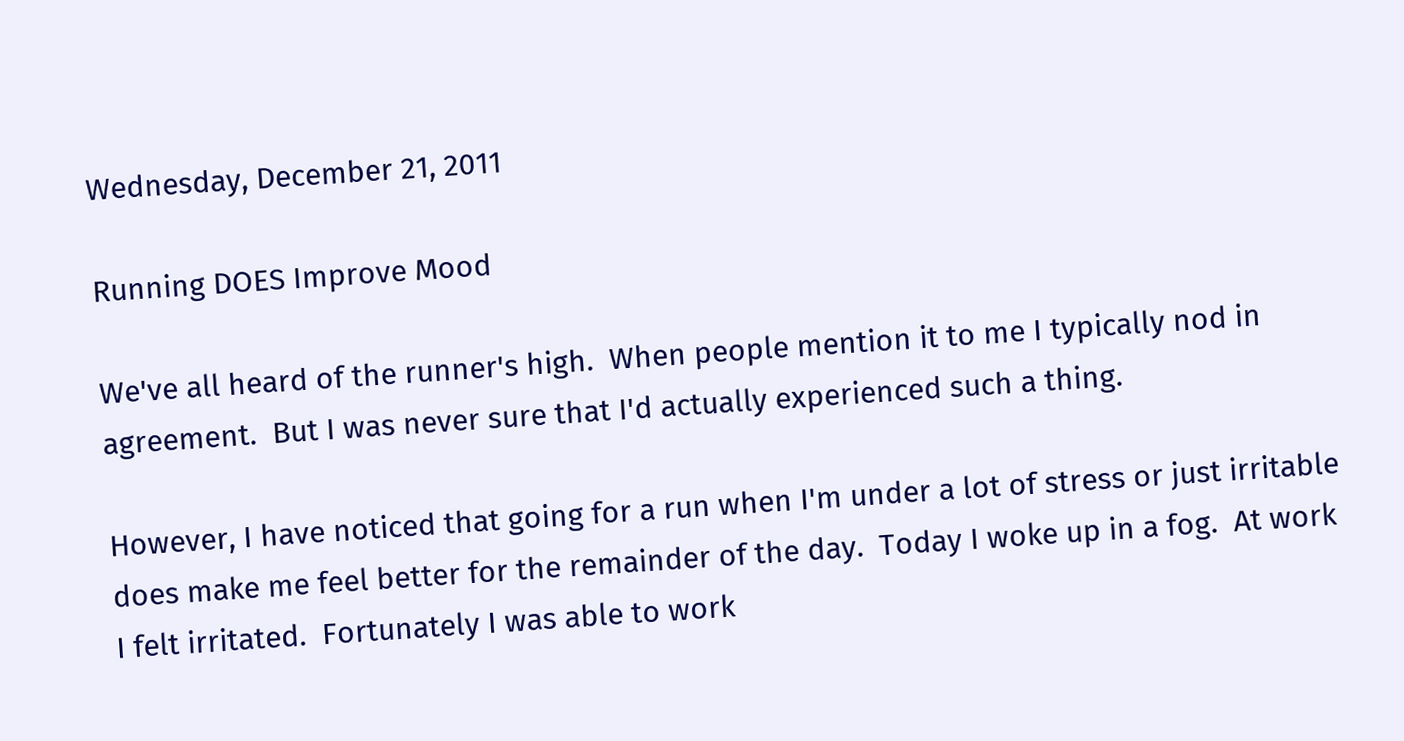Wednesday, December 21, 2011

Running DOES Improve Mood

We've all heard of the runner's high.  When people mention it to me I typically nod in agreement.  But I was never sure that I'd actually experienced such a thing.

However, I have noticed that going for a run when I'm under a lot of stress or just irritable does make me feel better for the remainder of the day.  Today I woke up in a fog.  At work I felt irritated.  Fortunately I was able to work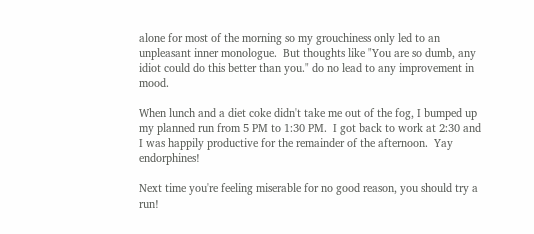alone for most of the morning so my grouchiness only led to an unpleasant inner monologue.  But thoughts like "You are so dumb, any idiot could do this better than you." do no lead to any improvement in mood.

When lunch and a diet coke didn't take me out of the fog, I bumped up my planned run from 5 PM to 1:30 PM.  I got back to work at 2:30 and I was happily productive for the remainder of the afternoon.  Yay endorphines!

Next time you're feeling miserable for no good reason, you should try a run!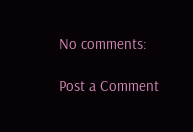No comments:

Post a Comment